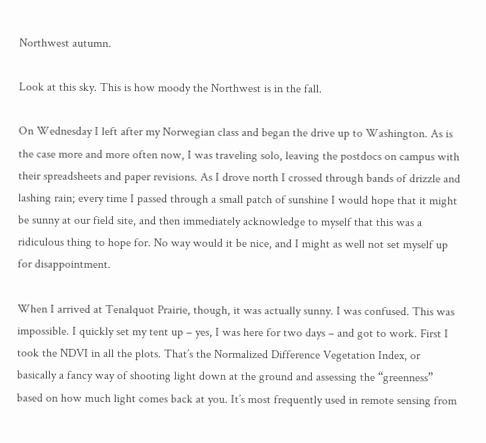Northwest autumn.

Look at this sky. This is how moody the Northwest is in the fall.

On Wednesday I left after my Norwegian class and began the drive up to Washington. As is the case more and more often now, I was traveling solo, leaving the postdocs on campus with their spreadsheets and paper revisions. As I drove north I crossed through bands of drizzle and lashing rain; every time I passed through a small patch of sunshine I would hope that it might be sunny at our field site, and then immediately acknowledge to myself that this was a ridiculous thing to hope for. No way would it be nice, and I might as well not set myself up for disappointment.

When I arrived at Tenalquot Prairie, though, it was actually sunny. I was confused. This was impossible. I quickly set my tent up – yes, I was here for two days – and got to work. First I took the NDVI in all the plots. That’s the Normalized Difference Vegetation Index, or basically a fancy way of shooting light down at the ground and assessing the “greenness” based on how much light comes back at you. It’s most frequently used in remote sensing from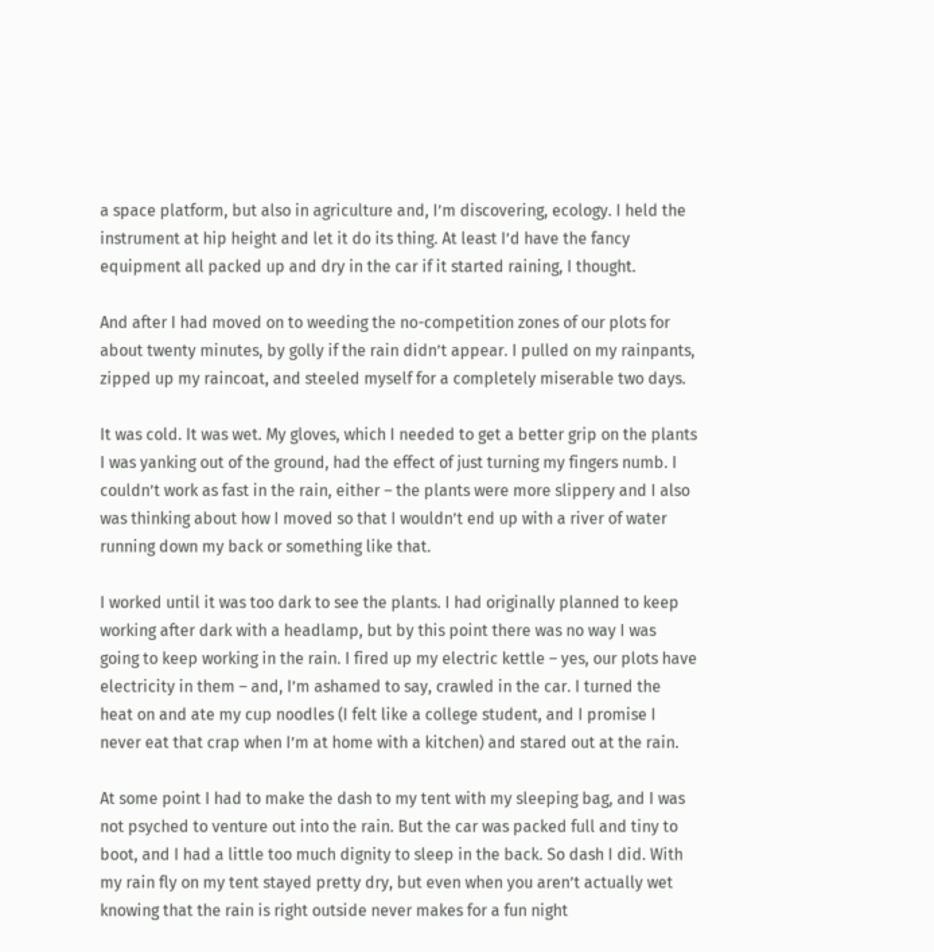a space platform, but also in agriculture and, I’m discovering, ecology. I held the instrument at hip height and let it do its thing. At least I’d have the fancy equipment all packed up and dry in the car if it started raining, I thought.

And after I had moved on to weeding the no-competition zones of our plots for about twenty minutes, by golly if the rain didn’t appear. I pulled on my rainpants, zipped up my raincoat, and steeled myself for a completely miserable two days.

It was cold. It was wet. My gloves, which I needed to get a better grip on the plants I was yanking out of the ground, had the effect of just turning my fingers numb. I couldn’t work as fast in the rain, either – the plants were more slippery and I also was thinking about how I moved so that I wouldn’t end up with a river of water running down my back or something like that.

I worked until it was too dark to see the plants. I had originally planned to keep working after dark with a headlamp, but by this point there was no way I was going to keep working in the rain. I fired up my electric kettle – yes, our plots have electricity in them – and, I’m ashamed to say, crawled in the car. I turned the heat on and ate my cup noodles (I felt like a college student, and I promise I never eat that crap when I’m at home with a kitchen) and stared out at the rain.

At some point I had to make the dash to my tent with my sleeping bag, and I was not psyched to venture out into the rain. But the car was packed full and tiny to boot, and I had a little too much dignity to sleep in the back. So dash I did. With my rain fly on my tent stayed pretty dry, but even when you aren’t actually wet knowing that the rain is right outside never makes for a fun night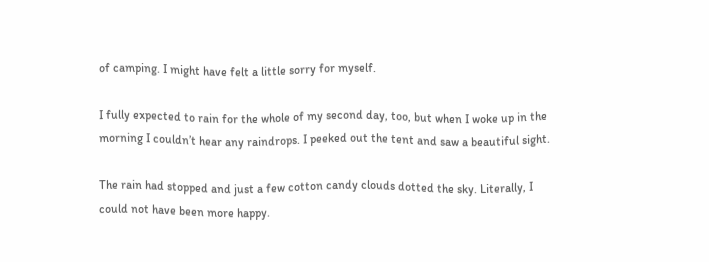of camping. I might have felt a little sorry for myself.

I fully expected to rain for the whole of my second day, too, but when I woke up in the morning I couldn’t hear any raindrops. I peeked out the tent and saw a beautiful sight.

The rain had stopped and just a few cotton candy clouds dotted the sky. Literally, I could not have been more happy.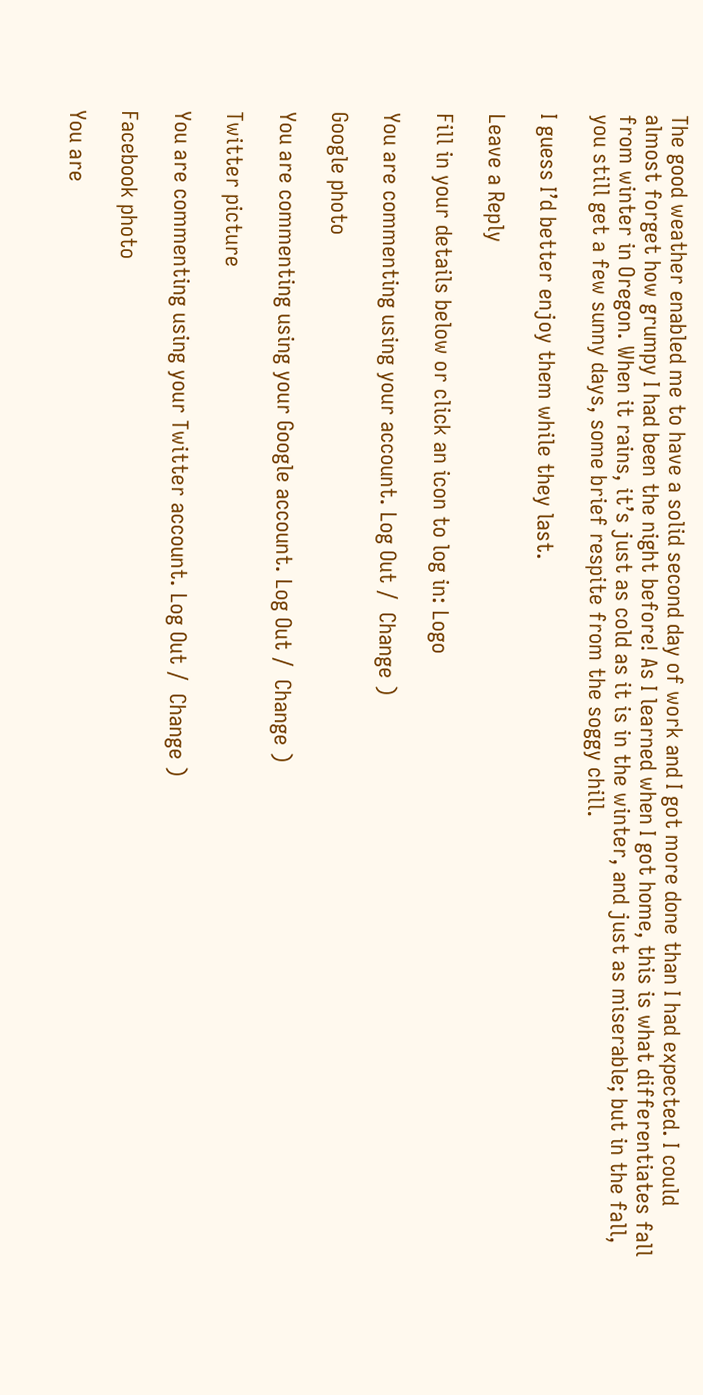The good weather enabled me to have a solid second day of work and I got more done than I had expected. I could almost forget how grumpy I had been the night before! As I learned when I got home, this is what differentiates fall from winter in Oregon. When it rains, it’s just as cold as it is in the winter, and just as miserable; but in the fall, you still get a few sunny days, some brief respite from the soggy chill.

I guess I’d better enjoy them while they last.

Leave a Reply

Fill in your details below or click an icon to log in: Logo

You are commenting using your account. Log Out /  Change )

Google photo

You are commenting using your Google account. Log Out /  Change )

Twitter picture

You are commenting using your Twitter account. Log Out /  Change )

Facebook photo

You are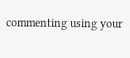commenting using your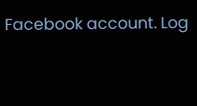Facebook account. Log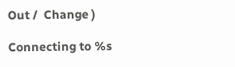Out /  Change )

Connecting to %s